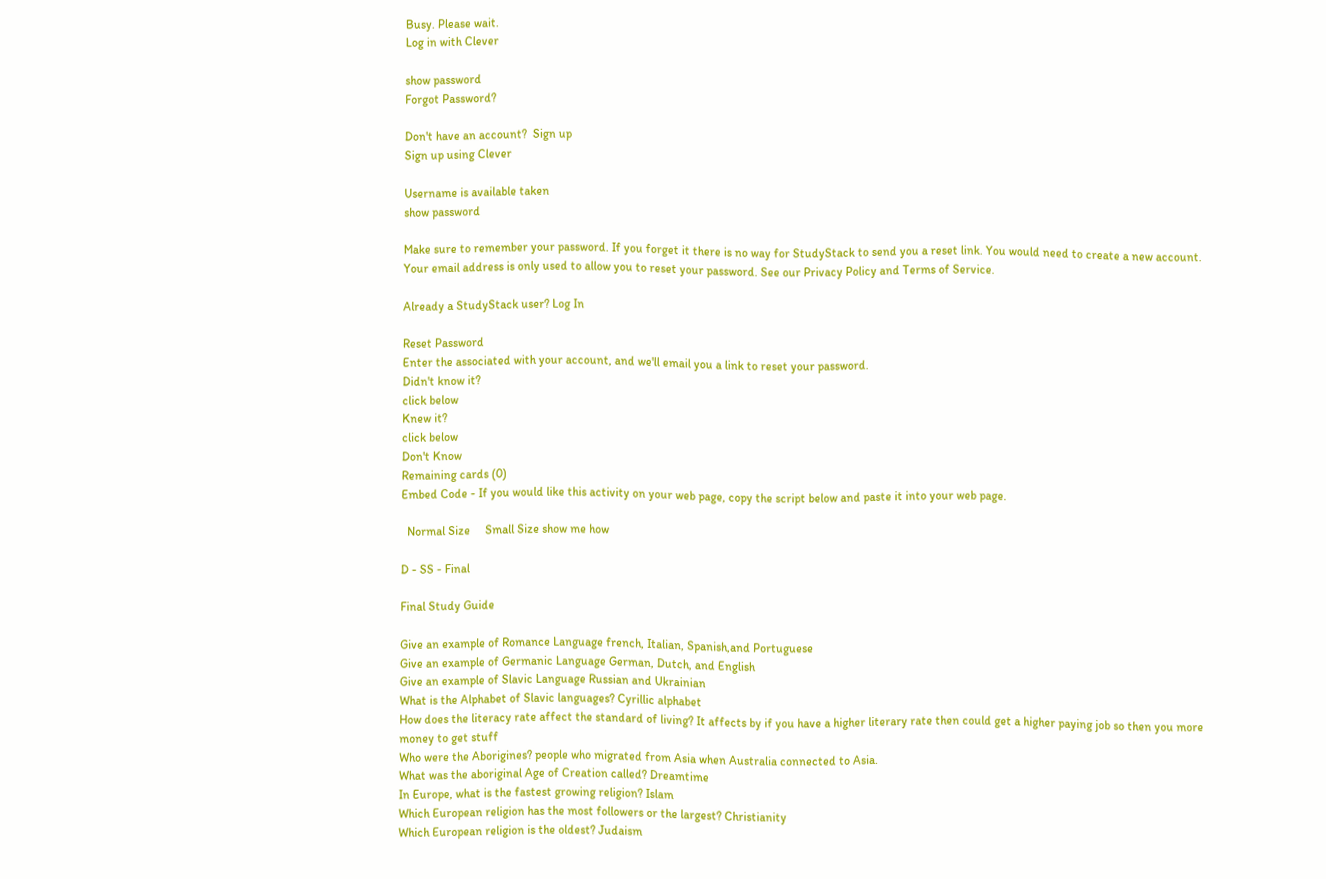Busy. Please wait.
Log in with Clever

show password
Forgot Password?

Don't have an account?  Sign up
Sign up using Clever

Username is available taken
show password

Make sure to remember your password. If you forget it there is no way for StudyStack to send you a reset link. You would need to create a new account.
Your email address is only used to allow you to reset your password. See our Privacy Policy and Terms of Service.

Already a StudyStack user? Log In

Reset Password
Enter the associated with your account, and we'll email you a link to reset your password.
Didn't know it?
click below
Knew it?
click below
Don't Know
Remaining cards (0)
Embed Code - If you would like this activity on your web page, copy the script below and paste it into your web page.

  Normal Size     Small Size show me how

D - SS - Final

Final Study Guide

Give an example of Romance Language french, Italian, Spanish,and Portuguese
Give an example of Germanic Language German, Dutch, and English
Give an example of Slavic Language Russian and Ukrainian
What is the Alphabet of Slavic languages? Cyrillic alphabet
How does the literacy rate affect the standard of living? It affects by if you have a higher literary rate then could get a higher paying job so then you more money to get stuff
Who were the Aborigines? people who migrated from Asia when Australia connected to Asia.
What was the aboriginal Age of Creation called? Dreamtime
In Europe, what is the fastest growing religion? Islam
Which European religion has the most followers or the largest? Christianity
Which European religion is the oldest? Judaism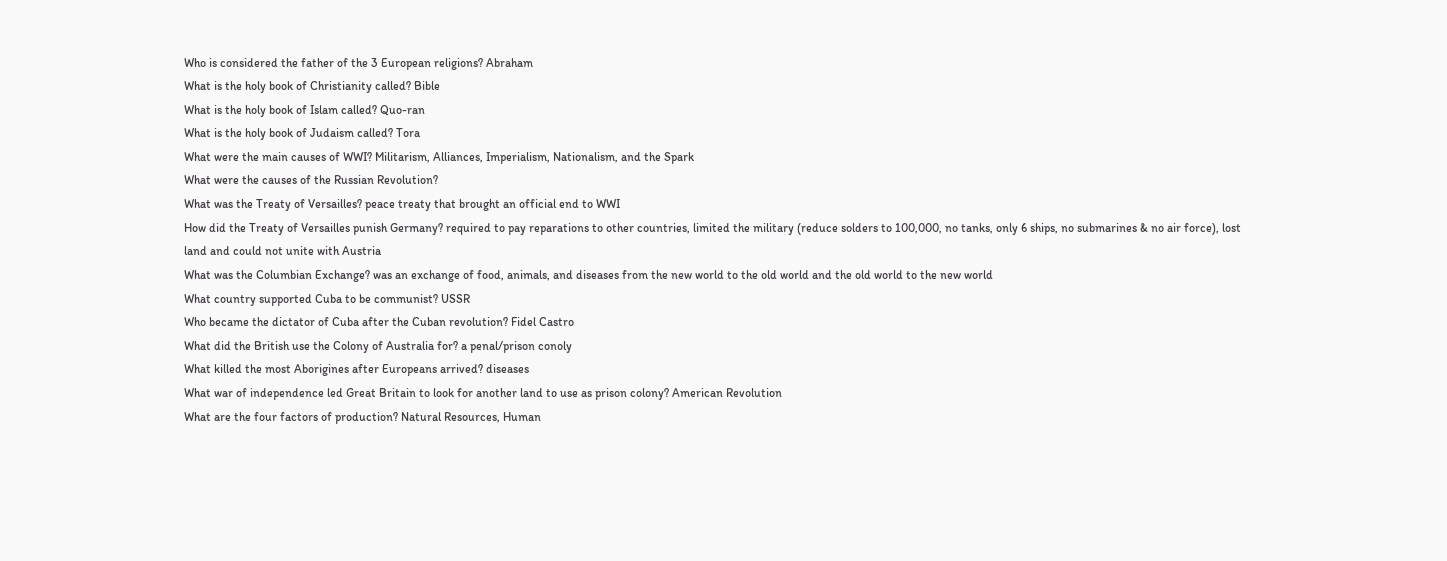Who is considered the father of the 3 European religions? Abraham
What is the holy book of Christianity called? Bible
What is the holy book of Islam called? Quo-ran
What is the holy book of Judaism called? Tora
What were the main causes of WWI? Militarism, Alliances, Imperialism, Nationalism, and the Spark
What were the causes of the Russian Revolution?
What was the Treaty of Versailles? peace treaty that brought an official end to WWI
How did the Treaty of Versailles punish Germany? required to pay reparations to other countries, limited the military (reduce solders to 100,000, no tanks, only 6 ships, no submarines & no air force), lost land and could not unite with Austria
What was the Columbian Exchange? was an exchange of food, animals, and diseases from the new world to the old world and the old world to the new world
What country supported Cuba to be communist? USSR
Who became the dictator of Cuba after the Cuban revolution? Fidel Castro
What did the British use the Colony of Australia for? a penal/prison conoly
What killed the most Aborigines after Europeans arrived? diseases
What war of independence led Great Britain to look for another land to use as prison colony? American Revolution
What are the four factors of production? Natural Resources, Human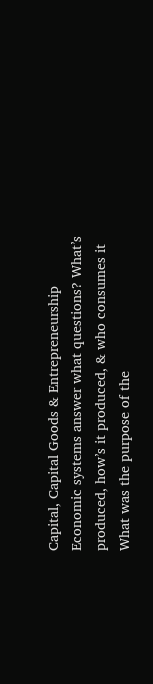Capital, Capital Goods & Entrepreneurship
Economic systems answer what questions? What’s produced, how’s it produced, & who consumes it
What was the purpose of the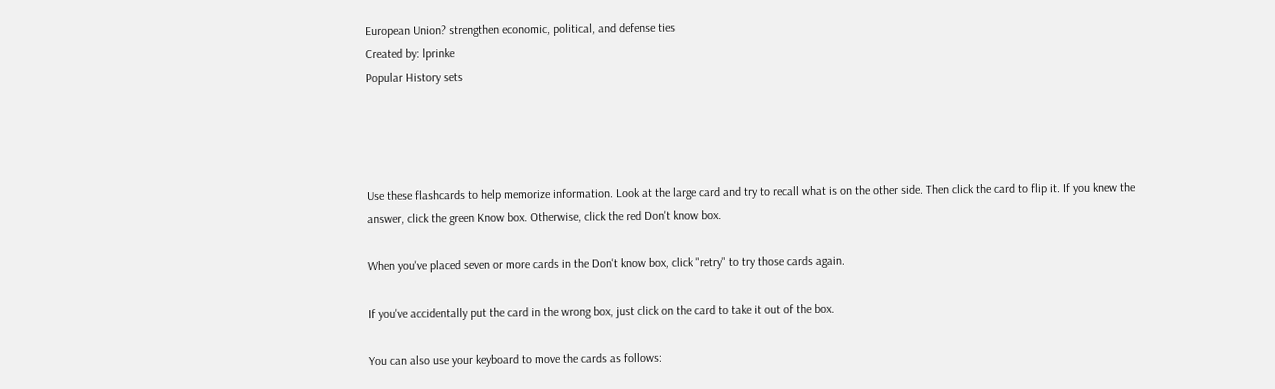European Union? strengthen economic, political, and defense ties
Created by: lprinke
Popular History sets




Use these flashcards to help memorize information. Look at the large card and try to recall what is on the other side. Then click the card to flip it. If you knew the answer, click the green Know box. Otherwise, click the red Don't know box.

When you've placed seven or more cards in the Don't know box, click "retry" to try those cards again.

If you've accidentally put the card in the wrong box, just click on the card to take it out of the box.

You can also use your keyboard to move the cards as follows: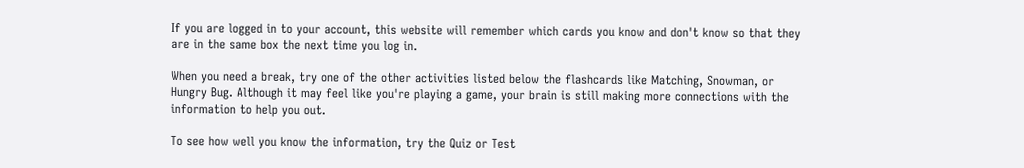If you are logged in to your account, this website will remember which cards you know and don't know so that they are in the same box the next time you log in.

When you need a break, try one of the other activities listed below the flashcards like Matching, Snowman, or Hungry Bug. Although it may feel like you're playing a game, your brain is still making more connections with the information to help you out.

To see how well you know the information, try the Quiz or Test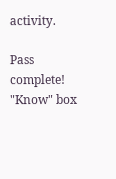activity.

Pass complete!
"Know" box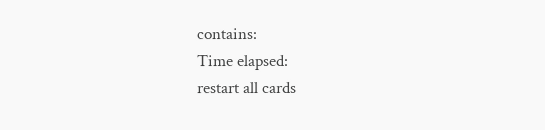contains:
Time elapsed:
restart all cards